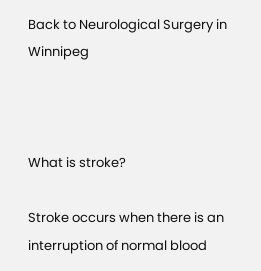Back to Neurological Surgery in Winnipeg



What is stroke?

Stroke occurs when there is an interruption of normal blood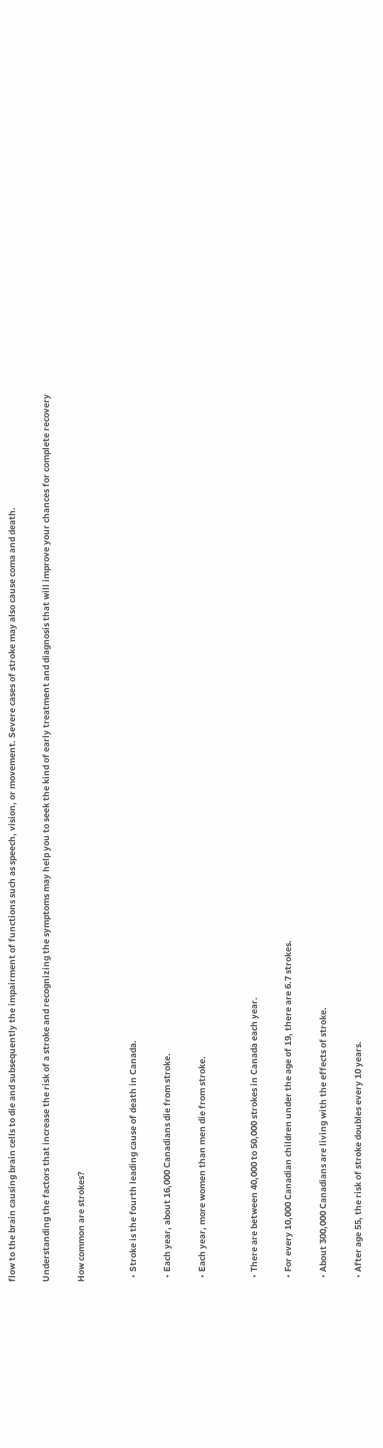flow to the brain causing brain cells to die and subsequently the impairment of functions such as speech, vision, or movement. Severe cases of stroke may also cause coma and death.

Understanding the factors that increase the risk of a stroke and recognizing the symptoms may help you to seek the kind of early treatment and diagnosis that will improve your chances for complete recovery

How common are strokes?


  • Stroke is the fourth leading cause of death in Canada.

  • Each year, about 16,000 Canadians die from stroke.

  • Each year, more women than men die from stroke.


  • There are between 40,000 to 50,000 strokes in Canada each year.

  • For every 10,000 Canadian children under the age of 19, there are 6.7 strokes.

  • About 300,000 Canadians are living with the effects of stroke.

  • After age 55, the risk of stroke doubles every 10 years.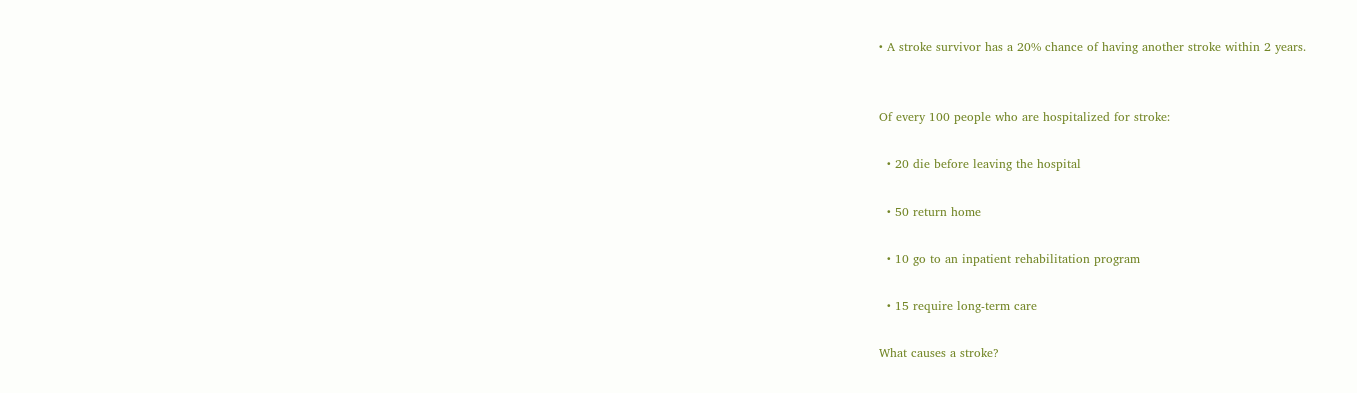• A stroke survivor has a 20% chance of having another stroke within 2 years.


Of every 100 people who are hospitalized for stroke:

  • 20 die before leaving the hospital

  • 50 return home

  • 10 go to an inpatient rehabilitation program

  • 15 require long-term care

What causes a stroke?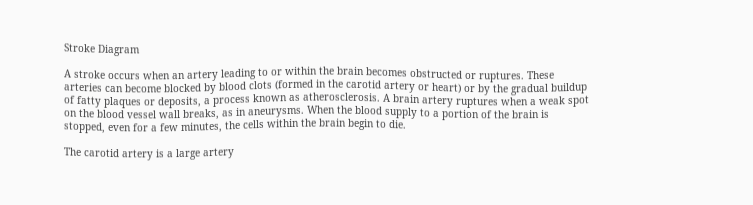Stroke Diagram

A stroke occurs when an artery leading to or within the brain becomes obstructed or ruptures. These arteries can become blocked by blood clots (formed in the carotid artery or heart) or by the gradual buildup of fatty plaques or deposits, a process known as atherosclerosis. A brain artery ruptures when a weak spot on the blood vessel wall breaks, as in aneurysms. When the blood supply to a portion of the brain is stopped, even for a few minutes, the cells within the brain begin to die.

The carotid artery is a large artery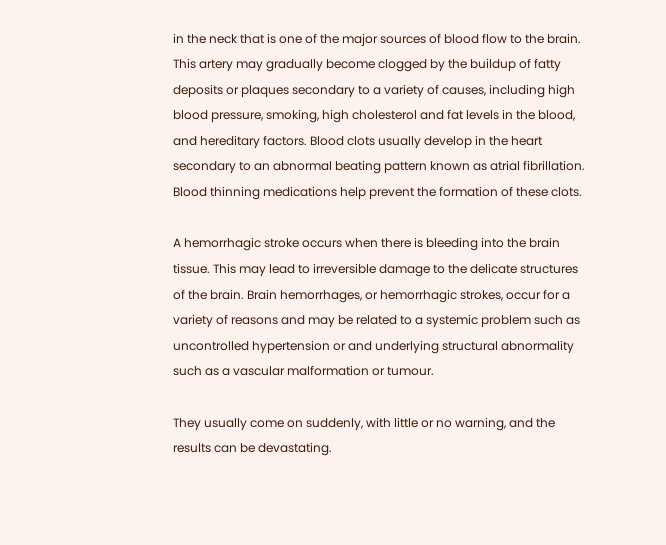in the neck that is one of the major sources of blood flow to the brain. This artery may gradually become clogged by the buildup of fatty deposits or plaques secondary to a variety of causes, including high blood pressure, smoking, high cholesterol and fat levels in the blood, and hereditary factors. Blood clots usually develop in the heart secondary to an abnormal beating pattern known as atrial fibrillation. Blood thinning medications help prevent the formation of these clots.

A hemorrhagic stroke occurs when there is bleeding into the brain tissue. This may lead to irreversible damage to the delicate structures of the brain. Brain hemorrhages, or hemorrhagic strokes, occur for a variety of reasons and may be related to a systemic problem such as uncontrolled hypertension or and underlying structural abnormality such as a vascular malformation or tumour.

They usually come on suddenly, with little or no warning, and the results can be devastating.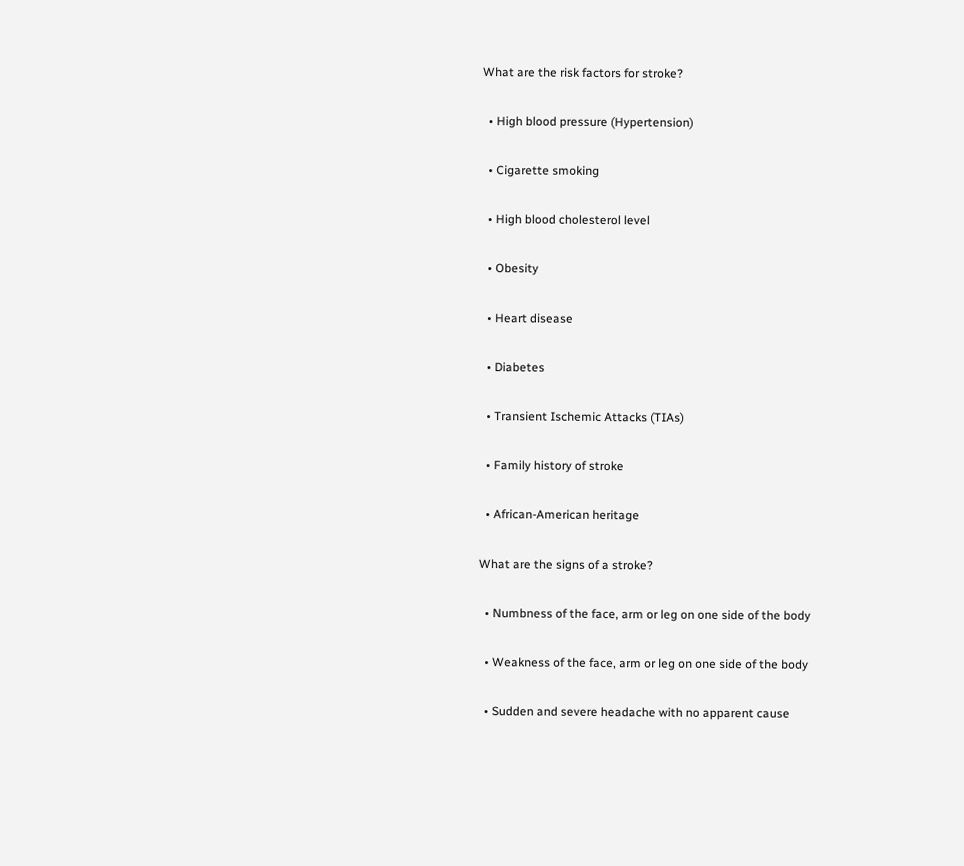What are the risk factors for stroke?

  • High blood pressure (Hypertension)

  • Cigarette smoking

  • High blood cholesterol level

  • Obesity

  • Heart disease

  • Diabetes

  • Transient Ischemic Attacks (TIAs)

  • Family history of stroke

  • African-American heritage

What are the signs of a stroke?

  • Numbness of the face, arm or leg on one side of the body

  • Weakness of the face, arm or leg on one side of the body

  • Sudden and severe headache with no apparent cause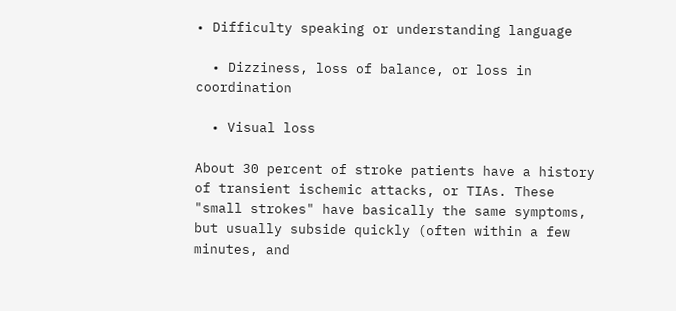• Difficulty speaking or understanding language

  • Dizziness, loss of balance, or loss in coordination

  • Visual loss

About 30 percent of stroke patients have a history of transient ischemic attacks, or TIAs. These "small strokes" have basically the same symptoms, but usually subside quickly (often within a few minutes, and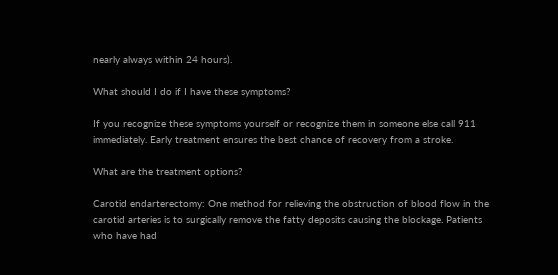nearly always within 24 hours).

What should I do if I have these symptoms?

If you recognize these symptoms yourself or recognize them in someone else call 911 immediately. Early treatment ensures the best chance of recovery from a stroke.

What are the treatment options?

Carotid endarterectomy: One method for relieving the obstruction of blood flow in the carotid arteries is to surgically remove the fatty deposits causing the blockage. Patients who have had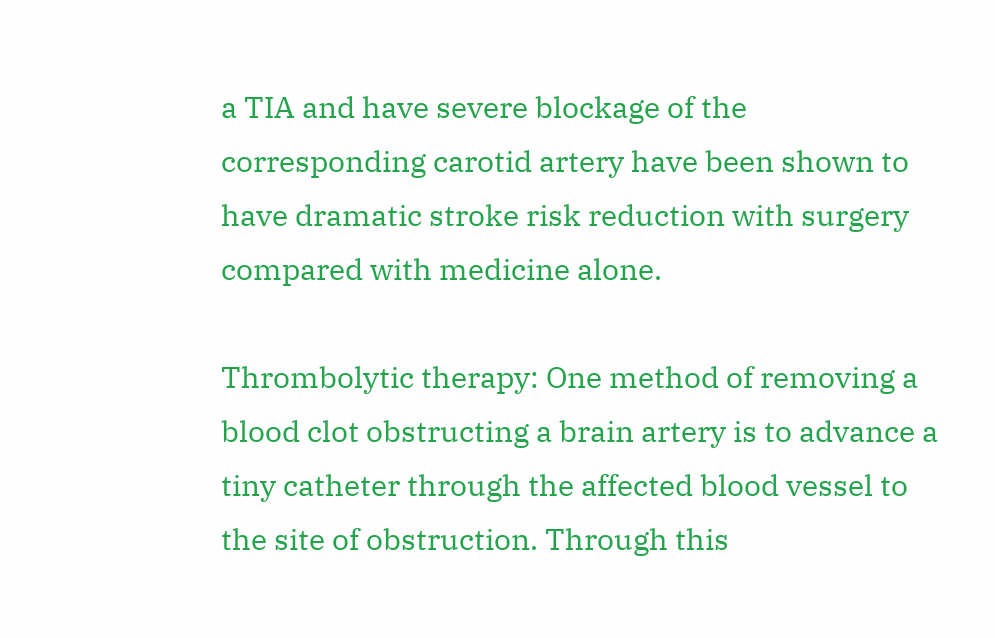a TIA and have severe blockage of the corresponding carotid artery have been shown to have dramatic stroke risk reduction with surgery compared with medicine alone.

Thrombolytic therapy: One method of removing a blood clot obstructing a brain artery is to advance a tiny catheter through the affected blood vessel to the site of obstruction. Through this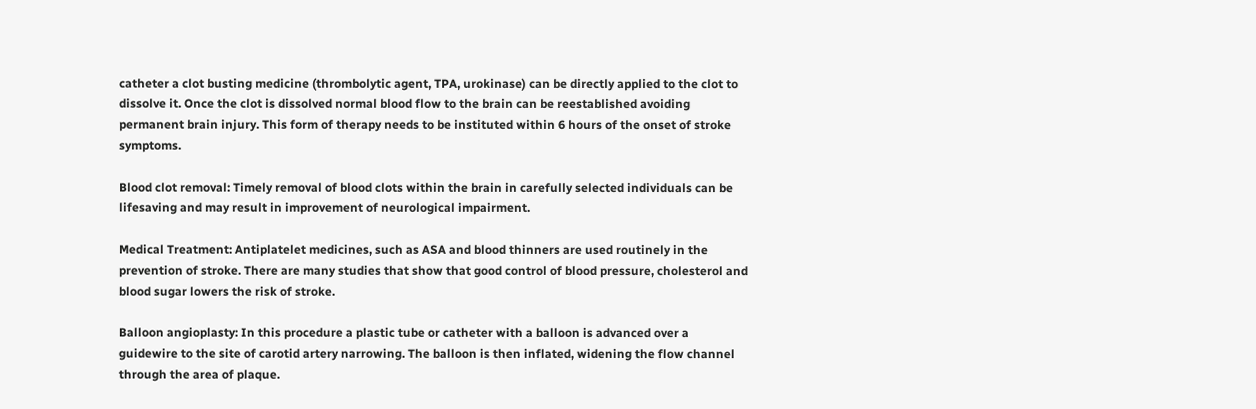catheter a clot busting medicine (thrombolytic agent, TPA, urokinase) can be directly applied to the clot to dissolve it. Once the clot is dissolved normal blood flow to the brain can be reestablished avoiding permanent brain injury. This form of therapy needs to be instituted within 6 hours of the onset of stroke symptoms.

Blood clot removal: Timely removal of blood clots within the brain in carefully selected individuals can be lifesaving and may result in improvement of neurological impairment.

Medical Treatment: Antiplatelet medicines, such as ASA and blood thinners are used routinely in the prevention of stroke. There are many studies that show that good control of blood pressure, cholesterol and blood sugar lowers the risk of stroke.

Balloon angioplasty: In this procedure a plastic tube or catheter with a balloon is advanced over a guidewire to the site of carotid artery narrowing. The balloon is then inflated, widening the flow channel through the area of plaque.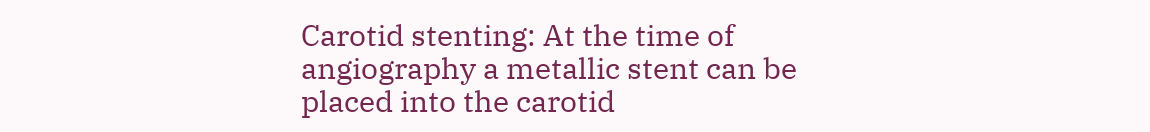Carotid stenting: At the time of angiography a metallic stent can be placed into the carotid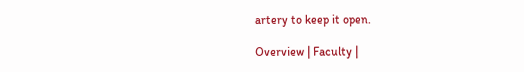artery to keep it open.

Overview | Faculty |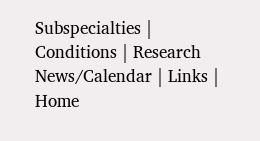Subspecialties | Conditions | Research
News/Calendar | Links | Home